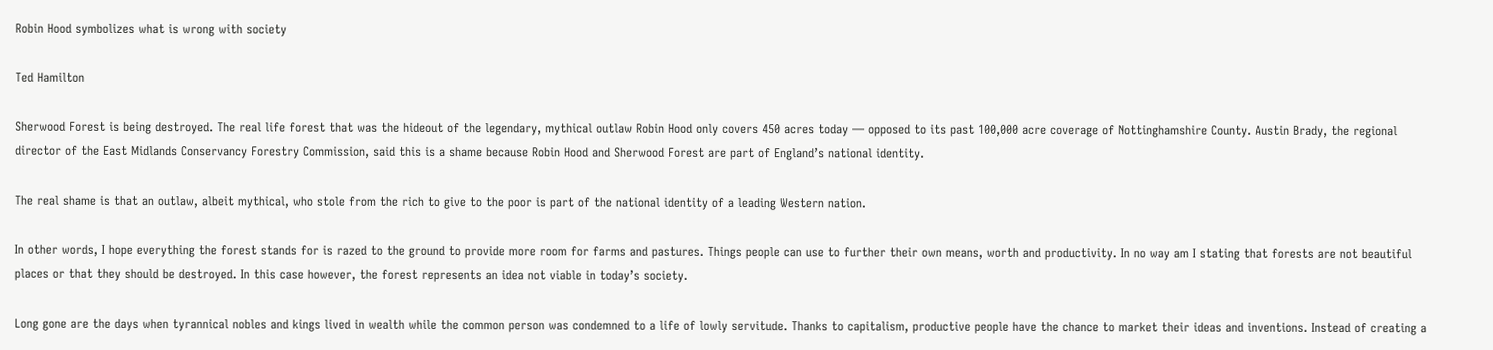Robin Hood symbolizes what is wrong with society

Ted Hamilton

Sherwood Forest is being destroyed. The real life forest that was the hideout of the legendary, mythical outlaw Robin Hood only covers 450 acres today — opposed to its past 100,000 acre coverage of Nottinghamshire County. Austin Brady, the regional director of the East Midlands Conservancy Forestry Commission, said this is a shame because Robin Hood and Sherwood Forest are part of England’s national identity.

The real shame is that an outlaw, albeit mythical, who stole from the rich to give to the poor is part of the national identity of a leading Western nation.

In other words, I hope everything the forest stands for is razed to the ground to provide more room for farms and pastures. Things people can use to further their own means, worth and productivity. In no way am I stating that forests are not beautiful places or that they should be destroyed. In this case however, the forest represents an idea not viable in today’s society.

Long gone are the days when tyrannical nobles and kings lived in wealth while the common person was condemned to a life of lowly servitude. Thanks to capitalism, productive people have the chance to market their ideas and inventions. Instead of creating a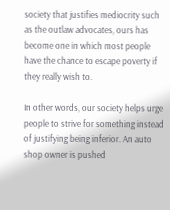society that justifies mediocrity such as the outlaw advocates, ours has become one in which most people have the chance to escape poverty if they really wish to.

In other words, our society helps urge people to strive for something instead of justifying being inferior. An auto shop owner is pushed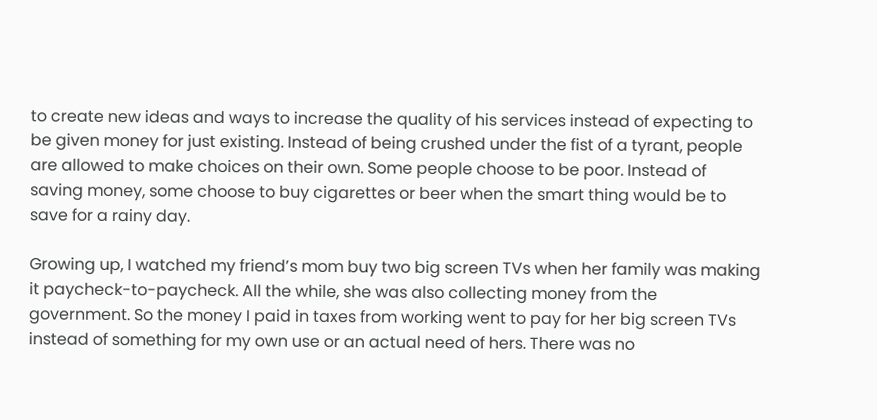to create new ideas and ways to increase the quality of his services instead of expecting to be given money for just existing. Instead of being crushed under the fist of a tyrant, people are allowed to make choices on their own. Some people choose to be poor. Instead of saving money, some choose to buy cigarettes or beer when the smart thing would be to save for a rainy day.

Growing up, I watched my friend’s mom buy two big screen TVs when her family was making it paycheck-to-paycheck. All the while, she was also collecting money from the government. So the money I paid in taxes from working went to pay for her big screen TVs instead of something for my own use or an actual need of hers. There was no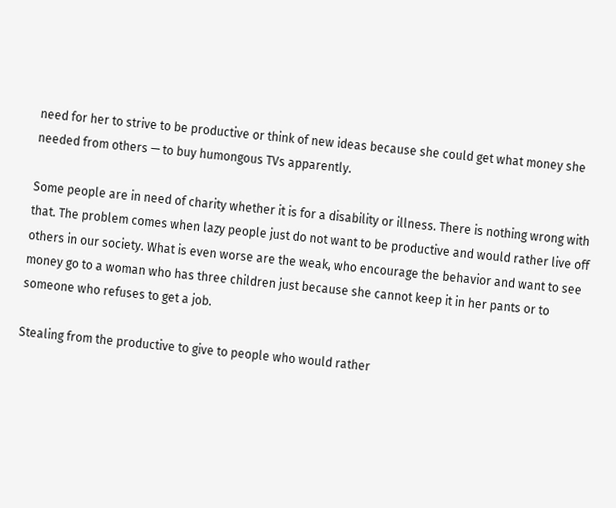need for her to strive to be productive or think of new ideas because she could get what money she needed from others — to buy humongous TVs apparently.

Some people are in need of charity whether it is for a disability or illness. There is nothing wrong with that. The problem comes when lazy people just do not want to be productive and would rather live off others in our society. What is even worse are the weak, who encourage the behavior and want to see money go to a woman who has three children just because she cannot keep it in her pants or to someone who refuses to get a job.

Stealing from the productive to give to people who would rather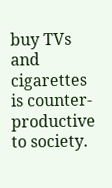buy TVs and cigarettes is counter-productive to society.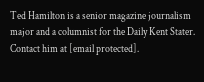Ted Hamilton is a senior magazine journalism major and a columnist for the Daily Kent Stater. Contact him at [email protected].